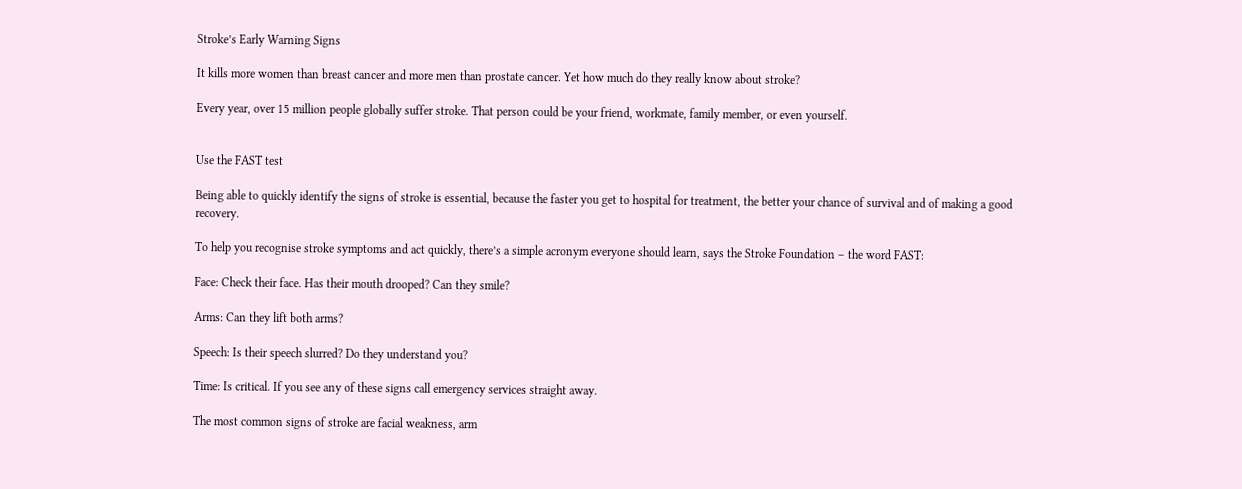Stroke’s Early Warning Signs

It kills more women than breast cancer and more men than prostate cancer. Yet how much do they really know about stroke?

Every year, over 15 million people globally suffer stroke. That person could be your friend, workmate, family member, or even yourself.


Use the FAST test

Being able to quickly identify the signs of stroke is essential, because the faster you get to hospital for treatment, the better your chance of survival and of making a good recovery.

To help you recognise stroke symptoms and act quickly, there’s a simple acronym everyone should learn, says the Stroke Foundation – the word FAST:

Face: Check their face. Has their mouth drooped? Can they smile?

Arms: Can they lift both arms?

Speech: Is their speech slurred? Do they understand you?

Time: Is critical. If you see any of these signs call emergency services straight away.

The most common signs of stroke are facial weakness, arm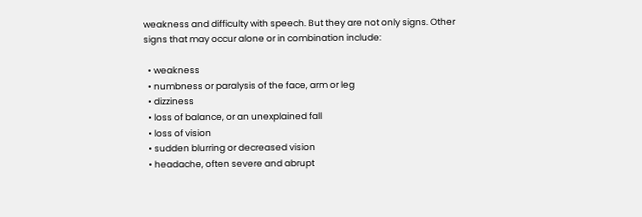weakness and difficulty with speech. But they are not only signs. Other signs that may occur alone or in combination include:

  • weakness
  • numbness or paralysis of the face, arm or leg
  • dizziness
  • loss of balance, or an unexplained fall
  • loss of vision
  • sudden blurring or decreased vision
  • headache, often severe and abrupt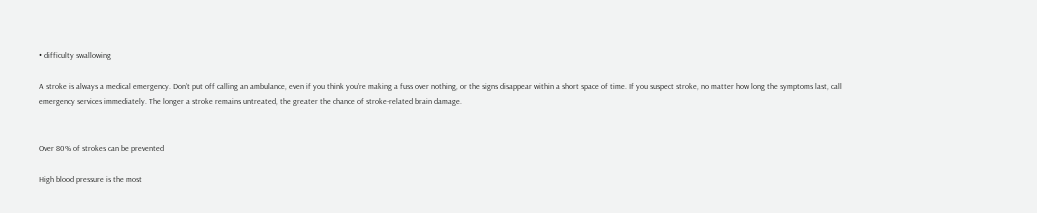• difficulty swallowing

A stroke is always a medical emergency. Don’t put off calling an ambulance, even if you think you’re making a fuss over nothing, or the signs disappear within a short space of time. If you suspect stroke, no matter how long the symptoms last, call emergency services immediately. The longer a stroke remains untreated, the greater the chance of stroke-related brain damage.


Over 80% of strokes can be prevented

High blood pressure is the most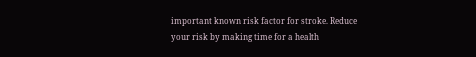important known risk factor for stroke. Reduce your risk by making time for a health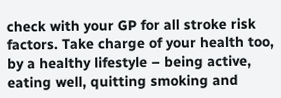check with your GP for all stroke risk factors. Take charge of your health too, by a healthy lifestyle – being active, eating well, quitting smoking and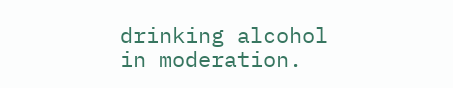drinking alcohol in moderation.